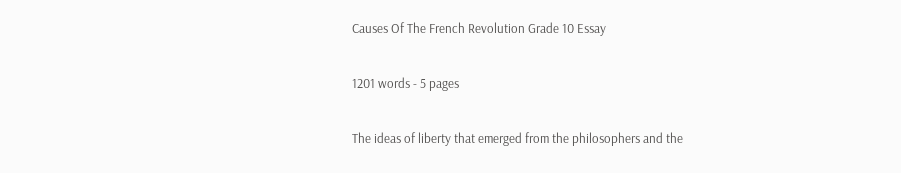Causes Of The French Revolution Grade 10 Essay

1201 words - 5 pages

The ideas of liberty that emerged from the philosophers and the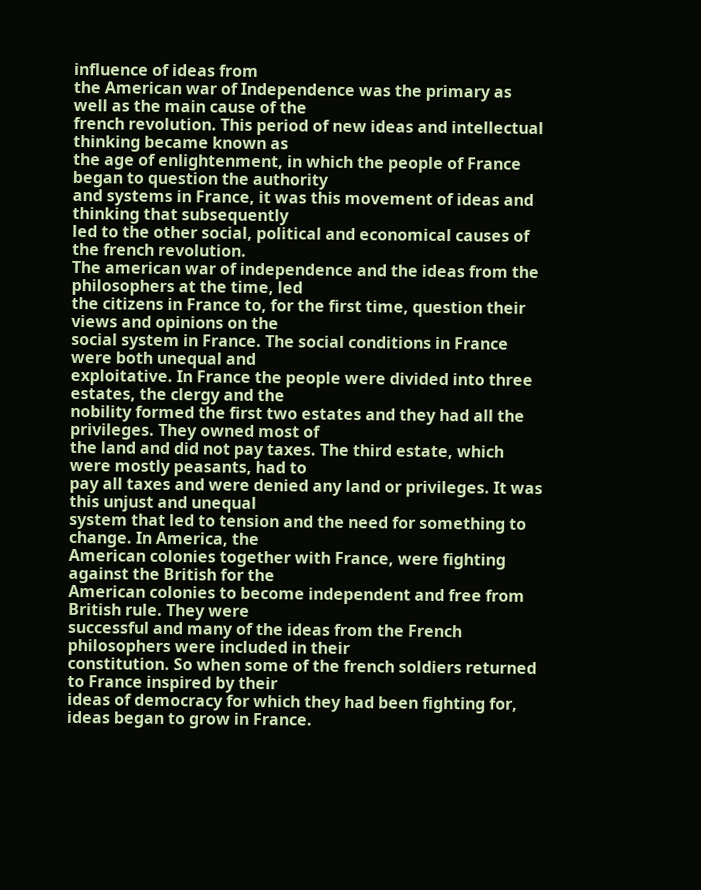influence of ideas from
the American war of Independence was the primary as well as the main cause of the
french revolution. This period of new ideas and intellectual thinking became known as
the age of enlightenment, in which the people of France began to question the authority
and systems in France, it was this movement of ideas and thinking that subsequently
led to the other social, political and economical causes of the french revolution.
The american war of independence and the ideas from the philosophers at the time, led
the citizens in France to, for the first time, question their views and opinions on the
social system in France. The social conditions in France were both unequal and
exploitative. In France the people were divided into three estates, the clergy and the
nobility formed the first two estates and they had all the privileges. They owned most of
the land and did not pay taxes. The third estate, which were mostly peasants, had to
pay all taxes and were denied any land or privileges. It was this unjust and unequal
system that led to tension and the need for something to change. In America, the
American colonies together with France, were fighting against the British for the
American colonies to become independent and free from British rule. They were
successful and many of the ideas from the French philosophers were included in their
constitution. So when some of the french soldiers returned to France inspired by their
ideas of democracy for which they had been fighting for, ideas began to grow in France.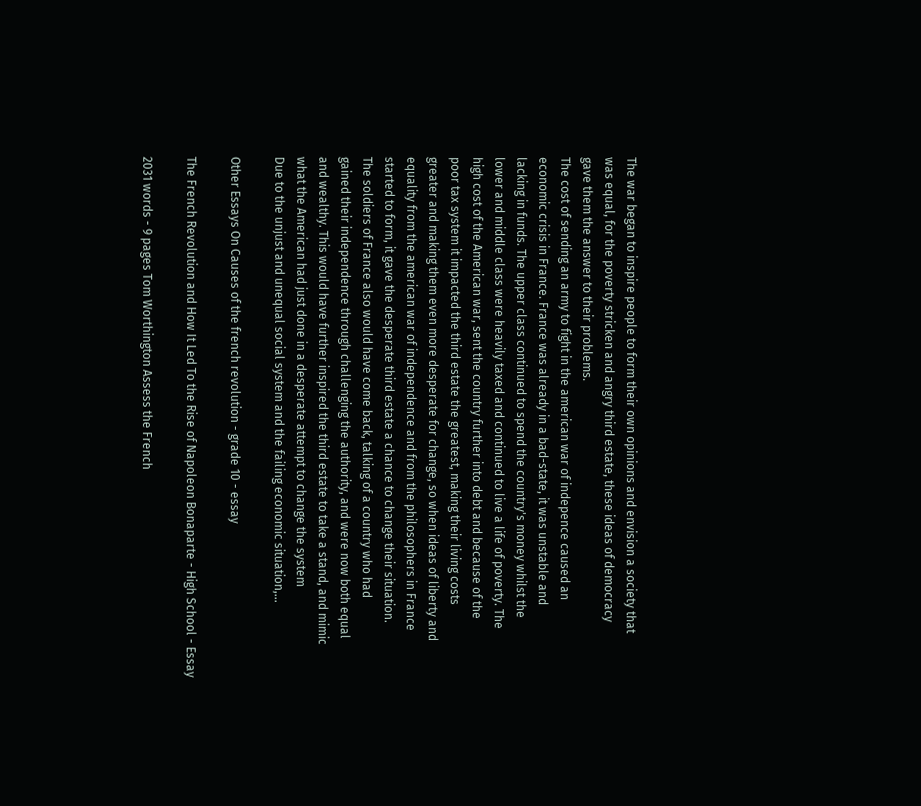The war began to inspire people to form their own opinions and envision a society that
was equal, for the poverty stricken and angry third estate, these ideas of democracy
gave them the answer to their problems.
The cost of sending an army to fight in the american war of indepence caused an
economic crisis in France. France was already in a bad-state, it was unstable and
lacking in funds. The upper class continued to spend the country's money whilst the
lower and middle class were heavily taxed and continued to live a life of poverty. The
high cost of the American war, sent the country further into debt and because of the
poor tax system it impacted the third estate the greatest, making their living costs
greater and making them even more desperate for change, so when ideas of liberty and
equality from the american war of independence and from the philosophers in France
started to form, it gave the desperate third estate a chance to change their situation.
The soldiers of France also would have come back, talking of a country who had
gained their independence through challenging the authority, and were now both equal
and wealthy. This would have further inspired the third estate to take a stand, and mimic
what the American had just done in a desperate attempt to change the system
Due to the unjust and unequal social system and the failing economic situation,...

Other Essays On Causes of the french revolution - grade 10 - essay

The French Revolution and How It Led To the Rise of Napoleon Bonaparte - High School - Essay

2031 words - 9 pages Tom Worthington Assess the French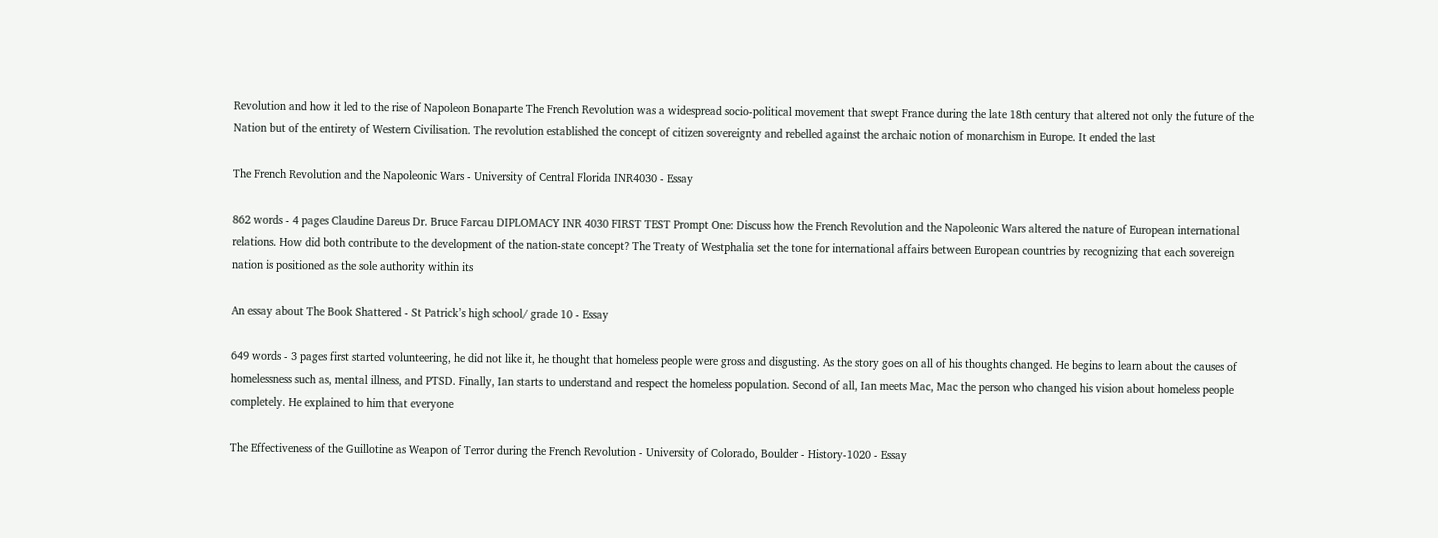Revolution and how it led to the rise of Napoleon Bonaparte The French Revolution was a widespread socio-political movement that swept France during the late 18th century that altered not only the future of the Nation but of the entirety of Western Civilisation. The revolution established the concept of citizen sovereignty and rebelled against the archaic notion of monarchism in Europe. It ended the last

The French Revolution and the Napoleonic Wars - University of Central Florida INR4030 - Essay

862 words - 4 pages Claudine Dareus Dr. Bruce Farcau DIPLOMACY INR 4030 FIRST TEST Prompt One: Discuss how the French Revolution and the Napoleonic Wars altered the nature of European international relations. How did both contribute to the development of the nation-state concept? The Treaty of Westphalia set the tone for international affairs between European countries by recognizing that each sovereign nation is positioned as the sole authority within its

An essay about The Book Shattered - St Patrick’s high school/ grade 10 - Essay

649 words - 3 pages first started volunteering, he did not like it, he thought that homeless people were gross and disgusting. As the story goes on all of his thoughts changed. He begins to learn about the causes of homelessness such as, mental illness, and PTSD. Finally, Ian starts to understand and respect the homeless population. Second of all, Ian meets Mac, Mac the person who changed his vision about homeless people completely. He explained to him that everyone

The Effectiveness of the Guillotine as Weapon of Terror during the French Revolution - University of Colorado, Boulder - History-1020 - Essay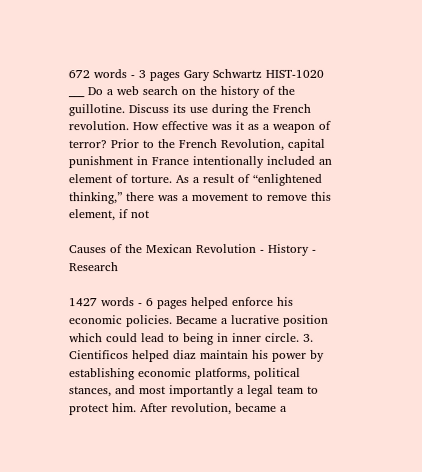672 words - 3 pages Gary Schwartz HIST-1020 ___ Do a web search on the history of the guillotine. Discuss its use during the French revolution. How effective was it as a weapon of terror? Prior to the French Revolution, capital punishment in France intentionally included an element of torture. As a result of “enlightened thinking,” there was a movement to remove this element, if not

Causes of the Mexican Revolution - History - Research

1427 words - 6 pages helped enforce his economic policies. Became a lucrative position which could lead to being in inner circle. 3. Cientificos helped diaz maintain his power by establishing economic platforms, political stances, and most importantly a legal team to protect him. After revolution, became a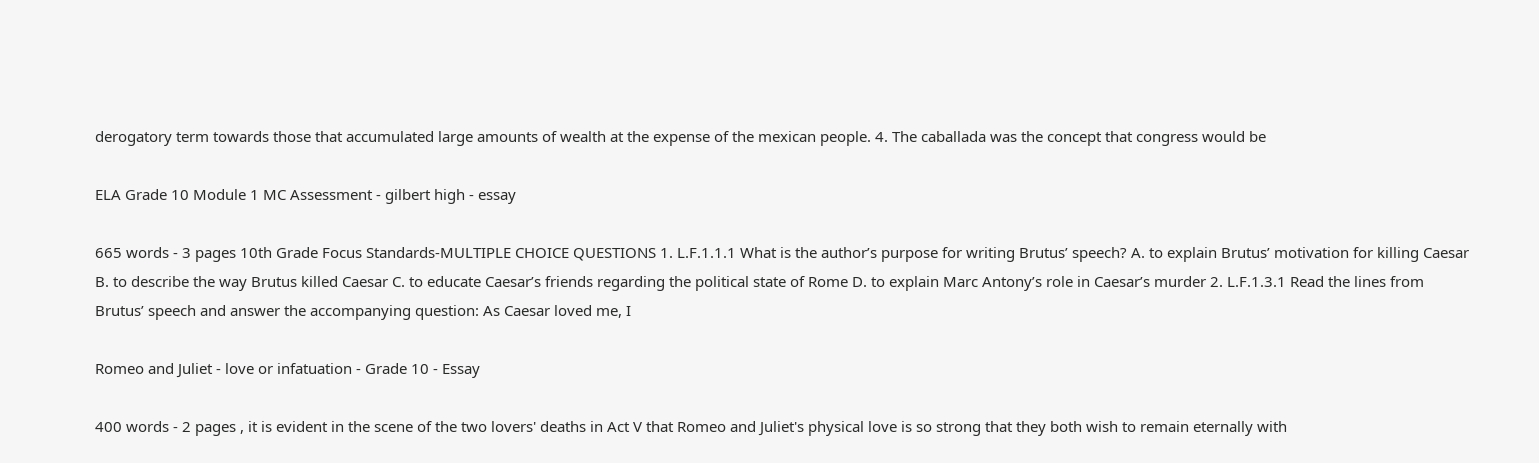derogatory term towards those that accumulated large amounts of wealth at the expense of the mexican people. 4. The caballada was the concept that congress would be

ELA Grade 10 Module 1 MC Assessment - gilbert high - essay

665 words - 3 pages 10th Grade Focus Standards-MULTIPLE CHOICE QUESTIONS 1. L.F.1.1.1 What is the author’s purpose for writing Brutus’ speech? A. to explain Brutus’ motivation for killing Caesar B. to describe the way Brutus killed Caesar C. to educate Caesar’s friends regarding the political state of Rome D. to explain Marc Antony’s role in Caesar’s murder 2. L.F.1.3.1 Read the lines from Brutus’ speech and answer the accompanying question: As Caesar loved me, I

Romeo and Juliet - love or infatuation - Grade 10 - Essay

400 words - 2 pages , it is evident in the scene of the two lovers' deaths in Act V that Romeo and Juliet's physical love is so strong that they both wish to remain eternally with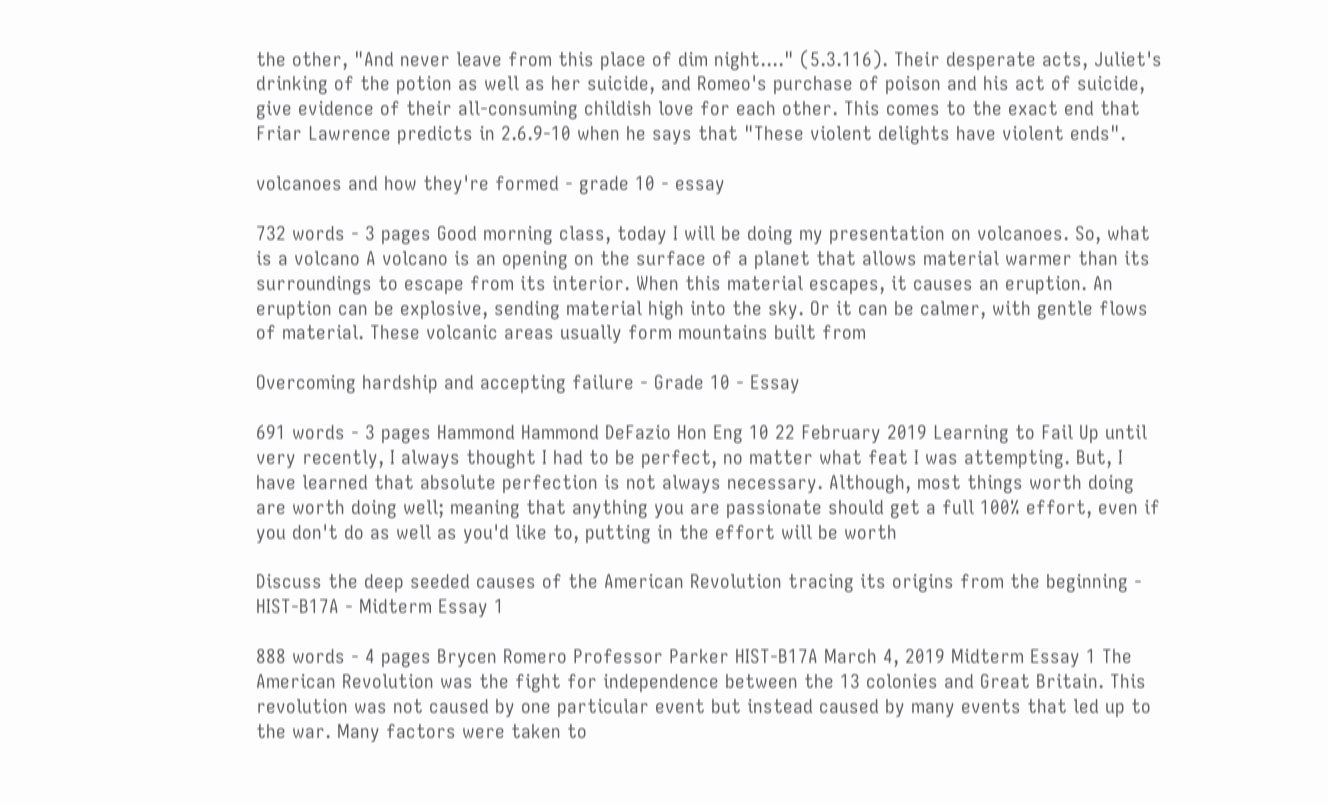the other, "And never leave from this place of dim night...." (5.3.116). Their desperate acts, Juliet's drinking of the potion as well as her suicide, and Romeo's purchase of poison and his act of suicide, give evidence of their all-consuming childish love for each other. This comes to the exact end that Friar Lawrence predicts in 2.6.9-10 when he says that "These violent delights have violent ends".

volcanoes and how they're formed - grade 10 - essay

732 words - 3 pages Good morning class, today I will be doing my presentation on volcanoes. So, what is a volcano A volcano is an opening on the surface of a planet that allows material warmer than its surroundings to escape from its interior. When this material escapes, it causes an eruption. An eruption can be explosive, sending material high into the sky. Or it can be calmer, with gentle flows of material. These volcanic areas usually form mountains built from

Overcoming hardship and accepting failure - Grade 10 - Essay

691 words - 3 pages Hammond Hammond DeFazio Hon Eng 10 22 February 2019 Learning to Fail Up until very recently, I always thought I had to be perfect, no matter what feat I was attempting. But, I have learned that absolute perfection is not always necessary. Although, most things worth doing are worth doing well; meaning that anything you are passionate should get a full 100% effort, even if you don't do as well as you'd like to, putting in the effort will be worth

Discuss the deep seeded causes of the American Revolution tracing its origins from the beginning - HIST-B17A - Midterm Essay 1

888 words - 4 pages Brycen Romero Professor Parker HIST-B17A March 4, 2019 Midterm Essay 1 The American Revolution was the fight for independence between the 13 colonies and Great Britain. This revolution was not caused by one particular event but instead caused by many events that led up to the war. Many factors were taken to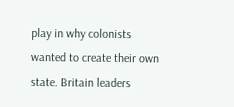play in why colonists wanted to create their own state. Britain leaders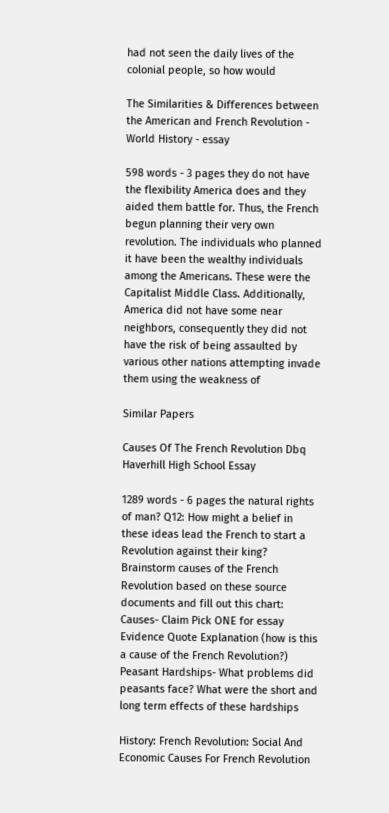had not seen the daily lives of the colonial people, so how would

The Similarities & Differences between the American and French Revolution - World History - essay

598 words - 3 pages they do not have the flexibility America does and they aided them battle for. Thus, the French begun planning their very own revolution. The individuals who planned it have been the wealthy individuals among the Americans. These were the Capitalist Middle Class. Additionally, America did not have some near neighbors, consequently they did not have the risk of being assaulted by various other nations attempting invade them using the weakness of

Similar Papers

Causes Of The French Revolution Dbq Haverhill High School Essay

1289 words - 6 pages the natural rights of man? Q12: How might a belief in these ideas lead the French to start a Revolution against their king? Brainstorm causes of the French Revolution based on these source documents and fill out this chart: Causes- Claim Pick ONE for essay Evidence Quote Explanation (how is this a cause of the French Revolution?) Peasant Hardships- What problems did peasants face? What were the short and long term effects of these hardships

History: French Revolution: Social And Economic Causes For French Revolution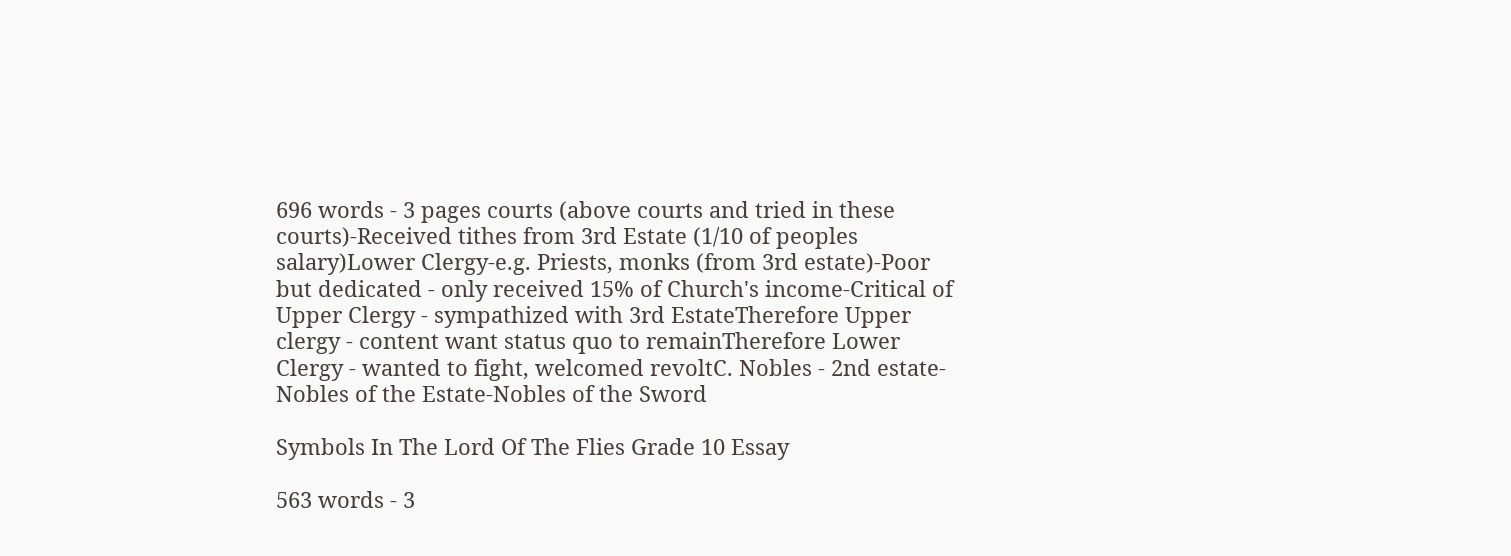696 words - 3 pages courts (above courts and tried in these courts)-Received tithes from 3rd Estate (1/10 of peoples salary)Lower Clergy-e.g. Priests, monks (from 3rd estate)-Poor but dedicated - only received 15% of Church's income-Critical of Upper Clergy - sympathized with 3rd EstateTherefore Upper clergy - content want status quo to remainTherefore Lower Clergy - wanted to fight, welcomed revoltC. Nobles - 2nd estate-Nobles of the Estate-Nobles of the Sword

Symbols In The Lord Of The Flies Grade 10 Essay

563 words - 3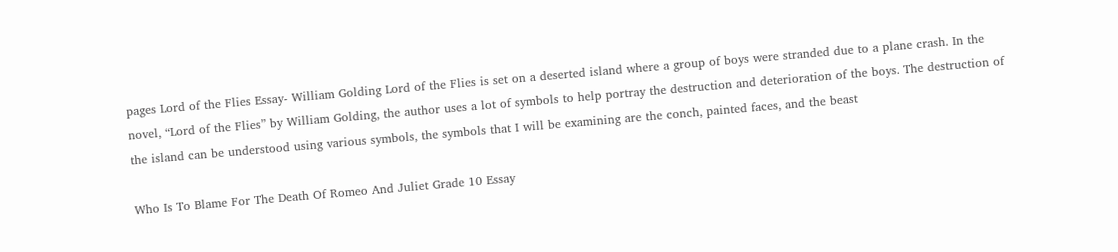pages Lord of the Flies Essay- William Golding Lord of the Flies is set on a deserted island where a group of boys were stranded due to a plane crash. In the novel, “Lord of the Flies” by William Golding, the author uses a lot of symbols to help portray the destruction and deterioration of the boys. The destruction of the island can be understood using various symbols, the symbols that I will be examining are the conch, painted faces, and the beast

Who Is To Blame For The Death Of Romeo And Juliet Grade 10 Essay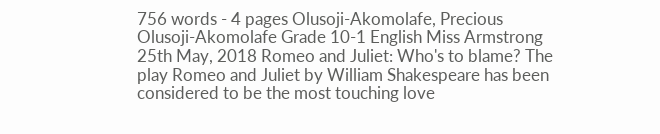756 words - 4 pages Olusoji-Akomolafe, Precious Olusoji-Akomolafe Grade 10-1 English Miss Armstrong 25th May, 2018 Romeo and Juliet: Who's to blame? The play Romeo and Juliet by William Shakespeare has been considered to be the most touching love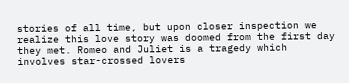stories of all time, but upon closer inspection we realize this love story was doomed from the first day they met. Romeo and Juliet is a tragedy which involves star-crossed lovers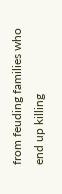from feuding families who end up killing